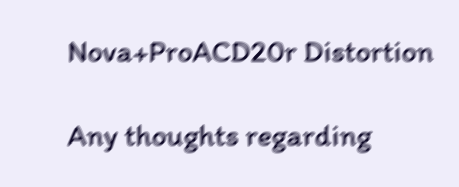Nova+ProACD20r Distortion

Any thoughts regarding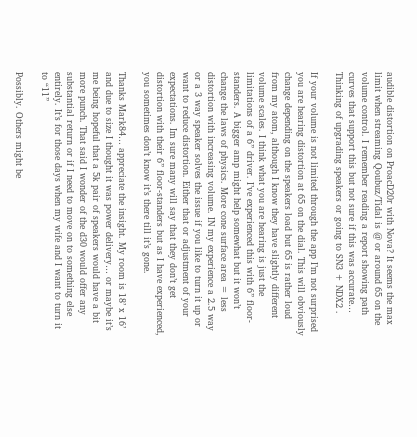audible distortion on ProacD20r with Nova? It seems the max limit when streaming Qoubuz/Tidal is @ or around 65 on the volume control. I remember reading a report showing path curves that support this but not sure if this was accurate… Thinking of upgrading speakers or going to SN3 + NDX2 .

If your volume is not limited through the app I’m not surprised you are hearing distortion at 65 on the dial. This will obviously change depending on the speakers load but 65 is rather loud from my atom, although I know they have slightly different volume scales. I think what you are hearing is just the limitations of a 6” driver. I’ve experienced this with 6” floor-standers. A bigger amp might help somewhat but it won’t change the laws of physics. More cone surface area = less distortion with increasing volume. IN my experience a 2.5 way or a 3 way speaker solves the issue if you like to turn it up or want to reduce distortion. Either that or adjustment of your expectations. Im sure many will say that they don’t get distortion with their 6” floor-standers but as I have experienced, you sometimes don’t know it’s there till it’s gone.

Thanks Mark84… appreciate the insight. My room is 18’ x 16’ and due to size I thought it was power delivery… or maybe it’s me being hopeful that a 5k pair of speakers would have a bit more punch. That said I wonder of the d30 would offer any substantial return or if I need to move on to something else entirely. It’s for those days when my wife and I want to turn it to “11”

Possibly. Others might be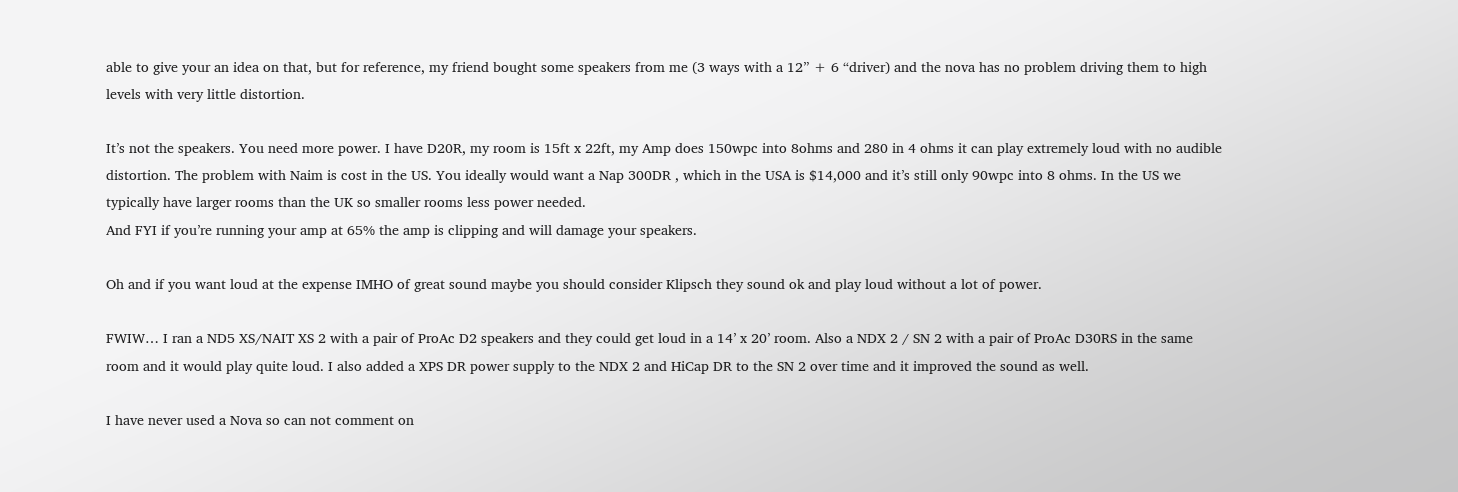able to give your an idea on that, but for reference, my friend bought some speakers from me (3 ways with a 12” + 6 “driver) and the nova has no problem driving them to high levels with very little distortion.

It’s not the speakers. You need more power. I have D20R, my room is 15ft x 22ft, my Amp does 150wpc into 8ohms and 280 in 4 ohms it can play extremely loud with no audible distortion. The problem with Naim is cost in the US. You ideally would want a Nap 300DR , which in the USA is $14,000 and it’s still only 90wpc into 8 ohms. In the US we typically have larger rooms than the UK so smaller rooms less power needed.
And FYI if you’re running your amp at 65% the amp is clipping and will damage your speakers.

Oh and if you want loud at the expense IMHO of great sound maybe you should consider Klipsch they sound ok and play loud without a lot of power.

FWIW… I ran a ND5 XS/NAIT XS 2 with a pair of ProAc D2 speakers and they could get loud in a 14’ x 20’ room. Also a NDX 2 / SN 2 with a pair of ProAc D30RS in the same room and it would play quite loud. I also added a XPS DR power supply to the NDX 2 and HiCap DR to the SN 2 over time and it improved the sound as well.

I have never used a Nova so can not comment on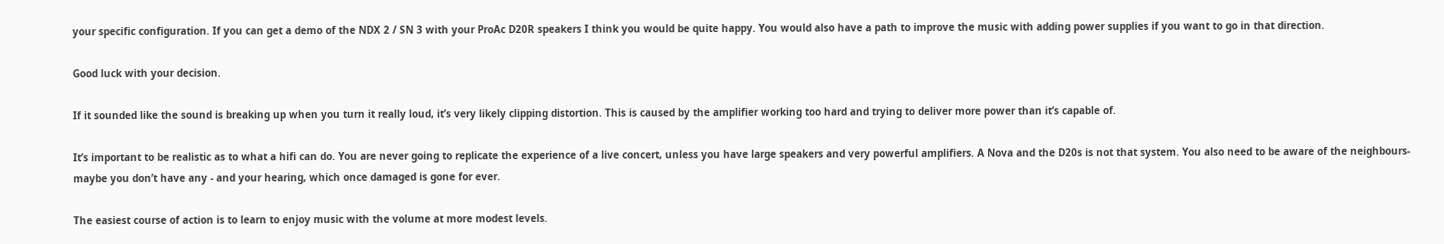your specific configuration. If you can get a demo of the NDX 2 / SN 3 with your ProAc D20R speakers I think you would be quite happy. You would also have a path to improve the music with adding power supplies if you want to go in that direction.

Good luck with your decision.

If it sounded like the sound is breaking up when you turn it really loud, it’s very likely clipping distortion. This is caused by the amplifier working too hard and trying to deliver more power than it’s capable of.

It’s important to be realistic as to what a hifi can do. You are never going to replicate the experience of a live concert, unless you have large speakers and very powerful amplifiers. A Nova and the D20s is not that system. You also need to be aware of the neighbours- maybe you don’t have any - and your hearing, which once damaged is gone for ever.

The easiest course of action is to learn to enjoy music with the volume at more modest levels.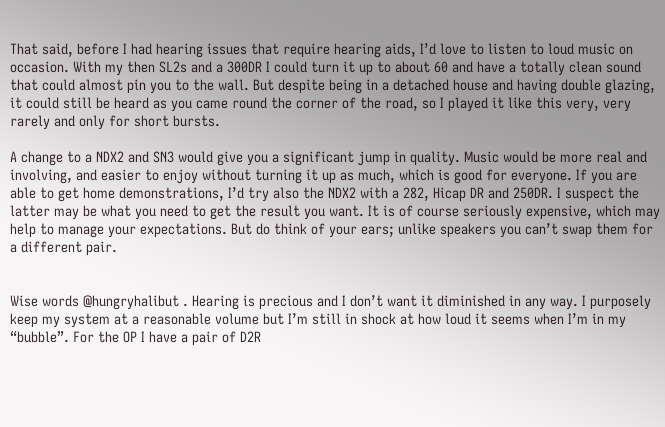That said, before I had hearing issues that require hearing aids, I’d love to listen to loud music on occasion. With my then SL2s and a 300DR I could turn it up to about 60 and have a totally clean sound that could almost pin you to the wall. But despite being in a detached house and having double glazing, it could still be heard as you came round the corner of the road, so I played it like this very, very rarely and only for short bursts.

A change to a NDX2 and SN3 would give you a significant jump in quality. Music would be more real and involving, and easier to enjoy without turning it up as much, which is good for everyone. If you are able to get home demonstrations, I’d try also the NDX2 with a 282, Hicap DR and 250DR. I suspect the latter may be what you need to get the result you want. It is of course seriously expensive, which may help to manage your expectations. But do think of your ears; unlike speakers you can’t swap them for a different pair.


Wise words @hungryhalibut . Hearing is precious and I don’t want it diminished in any way. I purposely keep my system at a reasonable volume but I’m still in shock at how loud it seems when I’m in my “bubble”. For the OP I have a pair of D2R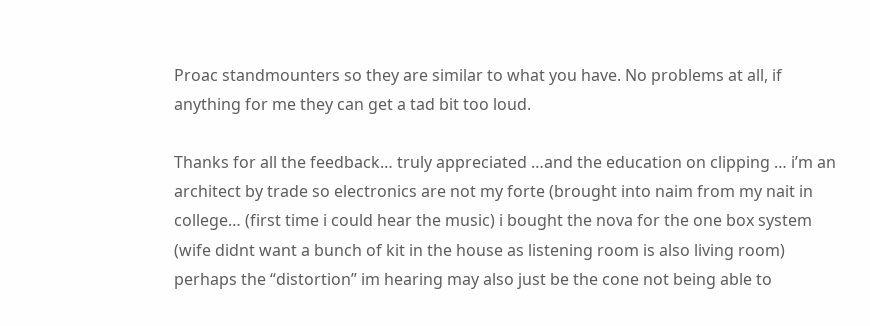Proac standmounters so they are similar to what you have. No problems at all, if anything for me they can get a tad bit too loud.

Thanks for all the feedback… truly appreciated …and the education on clipping … i’m an architect by trade so electronics are not my forte (brought into naim from my nait in college… (first time i could hear the music) i bought the nova for the one box system (wife didnt want a bunch of kit in the house as listening room is also living room) perhaps the “distortion” im hearing may also just be the cone not being able to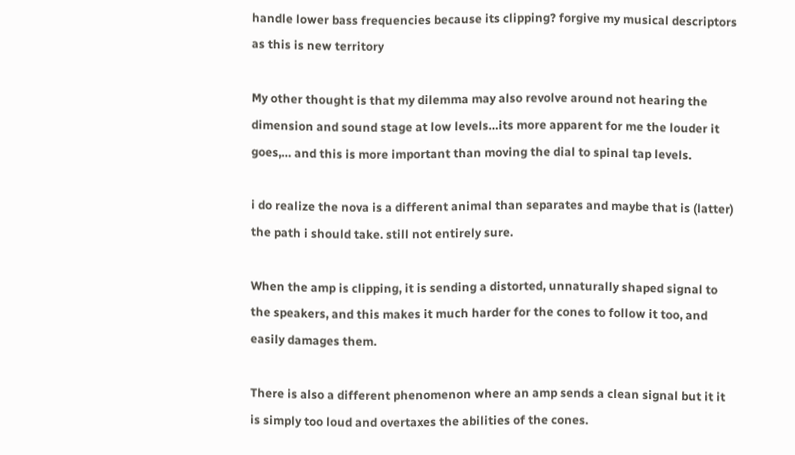handle lower bass frequencies because its clipping? forgive my musical descriptors as this is new territory

My other thought is that my dilemma may also revolve around not hearing the dimension and sound stage at low levels…its more apparent for me the louder it goes,… and this is more important than moving the dial to spinal tap levels.

i do realize the nova is a different animal than separates and maybe that is (latter) the path i should take. still not entirely sure.

When the amp is clipping, it is sending a distorted, unnaturally shaped signal to the speakers, and this makes it much harder for the cones to follow it too, and easily damages them.

There is also a different phenomenon where an amp sends a clean signal but it it is simply too loud and overtaxes the abilities of the cones.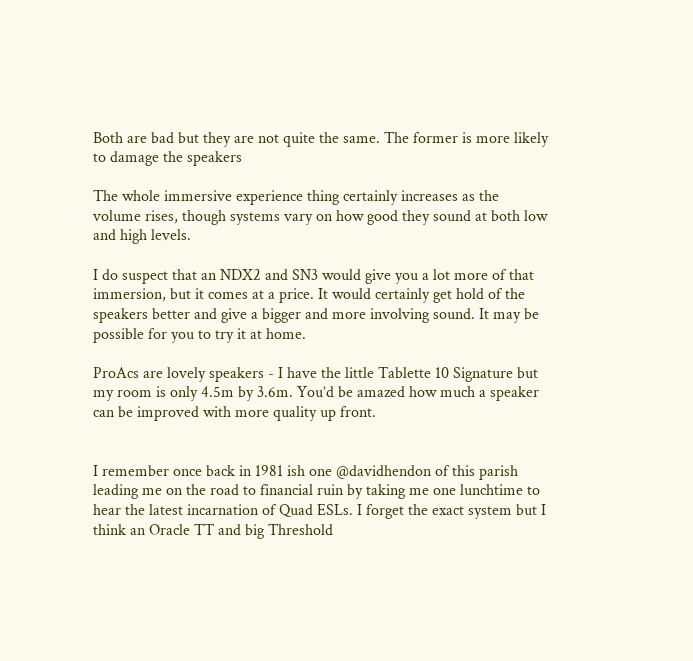Both are bad but they are not quite the same. The former is more likely to damage the speakers

The whole immersive experience thing certainly increases as the volume rises, though systems vary on how good they sound at both low and high levels.

I do suspect that an NDX2 and SN3 would give you a lot more of that immersion, but it comes at a price. It would certainly get hold of the speakers better and give a bigger and more involving sound. It may be possible for you to try it at home.

ProAcs are lovely speakers - I have the little Tablette 10 Signature but my room is only 4.5m by 3.6m. You’d be amazed how much a speaker can be improved with more quality up front.


I remember once back in 1981 ish one @davidhendon of this parish leading me on the road to financial ruin by taking me one lunchtime to hear the latest incarnation of Quad ESLs. I forget the exact system but I think an Oracle TT and big Threshold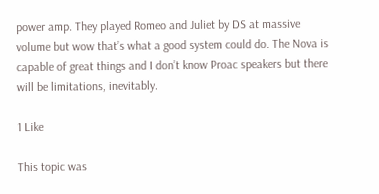power amp. They played Romeo and Juliet by DS at massive volume but wow that’s what a good system could do. The Nova is capable of great things and I don’t know Proac speakers but there will be limitations, inevitably.

1 Like

This topic was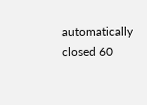automatically closed 60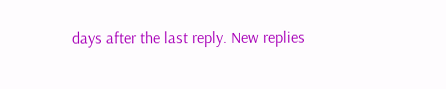days after the last reply. New replies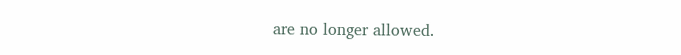are no longer allowed.